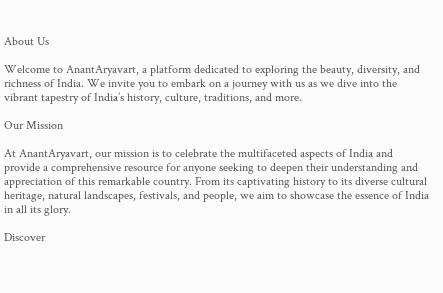About Us

Welcome to AnantAryavart, a platform dedicated to exploring the beauty, diversity, and richness of India. We invite you to embark on a journey with us as we dive into the vibrant tapestry of India’s history, culture, traditions, and more.

Our Mission

At AnantAryavart, our mission is to celebrate the multifaceted aspects of India and provide a comprehensive resource for anyone seeking to deepen their understanding and appreciation of this remarkable country. From its captivating history to its diverse cultural heritage, natural landscapes, festivals, and people, we aim to showcase the essence of India in all its glory.

Discover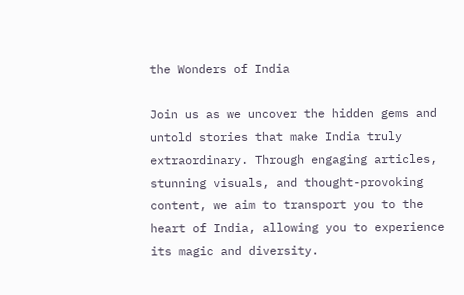the Wonders of India

Join us as we uncover the hidden gems and untold stories that make India truly extraordinary. Through engaging articles, stunning visuals, and thought-provoking content, we aim to transport you to the heart of India, allowing you to experience its magic and diversity.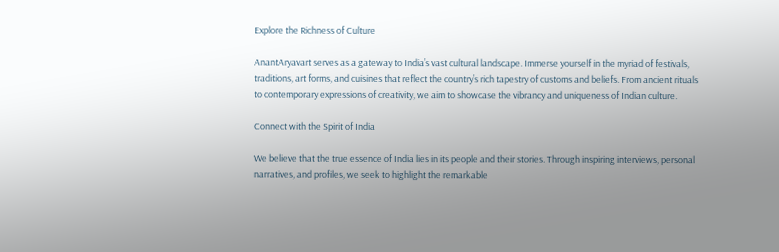Explore the Richness of Culture

AnantAryavart serves as a gateway to India’s vast cultural landscape. Immerse yourself in the myriad of festivals, traditions, art forms, and cuisines that reflect the country’s rich tapestry of customs and beliefs. From ancient rituals to contemporary expressions of creativity, we aim to showcase the vibrancy and uniqueness of Indian culture.

Connect with the Spirit of India

We believe that the true essence of India lies in its people and their stories. Through inspiring interviews, personal narratives, and profiles, we seek to highlight the remarkable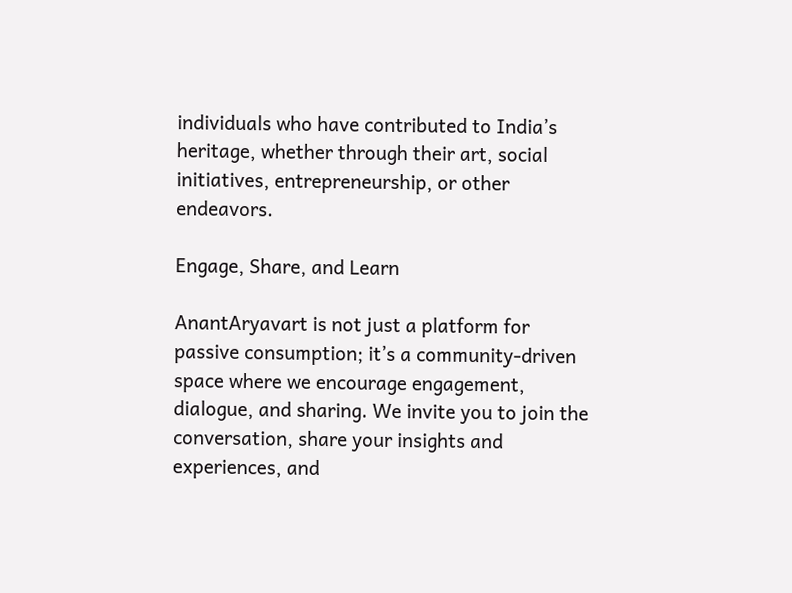individuals who have contributed to India’s heritage, whether through their art, social initiatives, entrepreneurship, or other endeavors.

Engage, Share, and Learn

AnantAryavart is not just a platform for passive consumption; it’s a community-driven space where we encourage engagement, dialogue, and sharing. We invite you to join the conversation, share your insights and experiences, and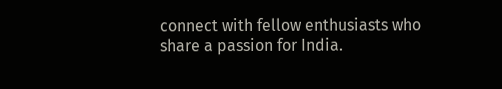connect with fellow enthusiasts who share a passion for India.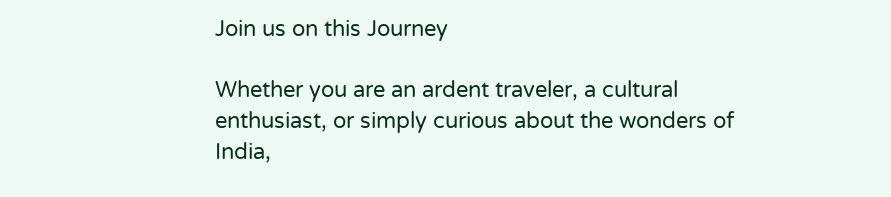Join us on this Journey

Whether you are an ardent traveler, a cultural enthusiast, or simply curious about the wonders of India,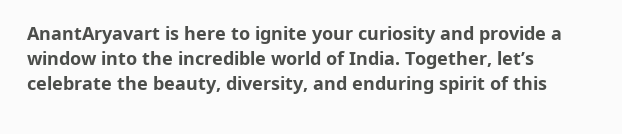AnantAryavart is here to ignite your curiosity and provide a window into the incredible world of India. Together, let’s celebrate the beauty, diversity, and enduring spirit of this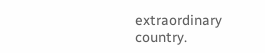extraordinary country.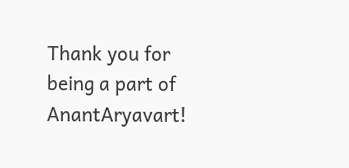Thank you for being a part of AnantAryavart!